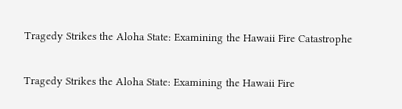Tragedy Strikes the Aloha State: Examining the Hawaii Fire Catastrophe

Tragedy Strikes the Aloha State: Examining the Hawaii Fire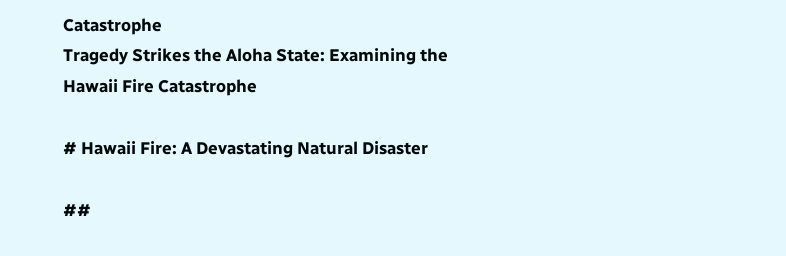Catastrophe
Tragedy Strikes the Aloha State: Examining the Hawaii Fire Catastrophe

# Hawaii Fire: A Devastating Natural Disaster

##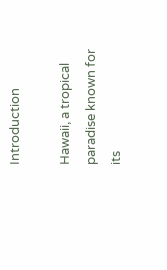Introduction

Hawaii, a tropical paradise known for its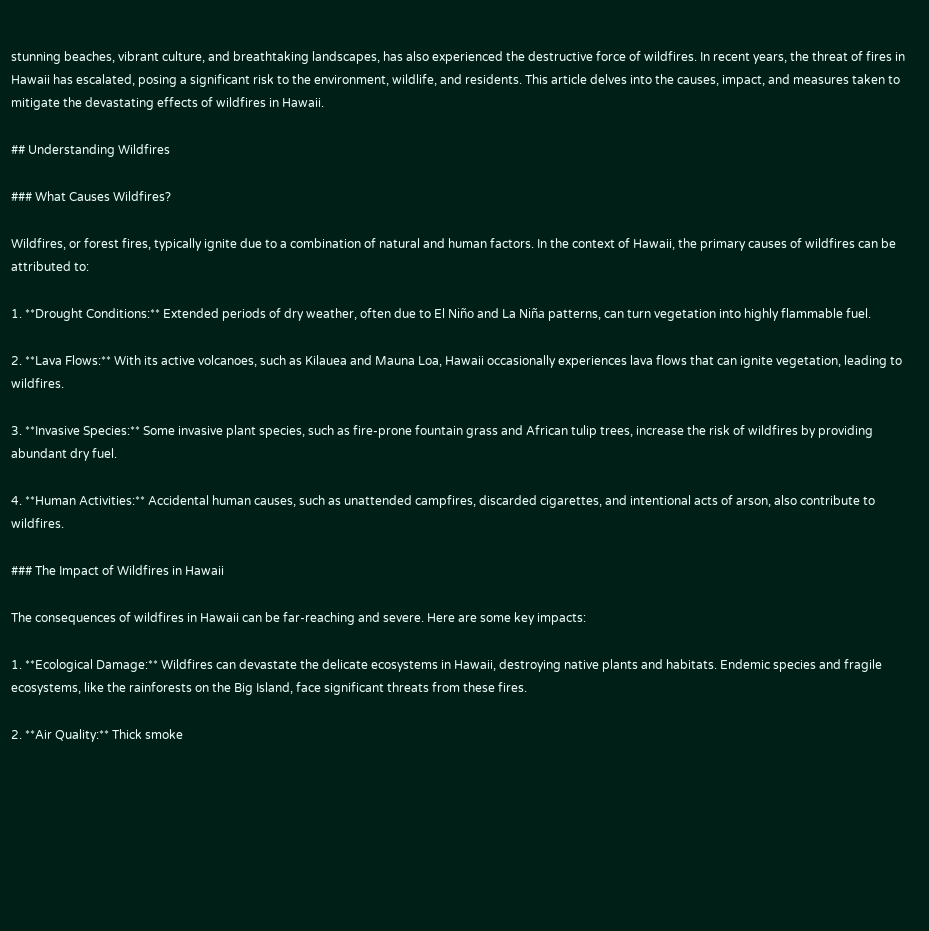stunning beaches, vibrant culture, and breathtaking landscapes, has also experienced the destructive force of wildfires. In recent years, the threat of fires in Hawaii has escalated, posing a significant risk to the environment, wildlife, and residents. This article delves into the causes, impact, and measures taken to mitigate the devastating effects of wildfires in Hawaii.

## Understanding Wildfires

### What Causes Wildfires?

Wildfires, or forest fires, typically ignite due to a combination of natural and human factors. In the context of Hawaii, the primary causes of wildfires can be attributed to:

1. **Drought Conditions:** Extended periods of dry weather, often due to El Niño and La Niña patterns, can turn vegetation into highly flammable fuel.

2. **Lava Flows:** With its active volcanoes, such as Kilauea and Mauna Loa, Hawaii occasionally experiences lava flows that can ignite vegetation, leading to wildfires.

3. **Invasive Species:** Some invasive plant species, such as fire-prone fountain grass and African tulip trees, increase the risk of wildfires by providing abundant dry fuel.

4. **Human Activities:** Accidental human causes, such as unattended campfires, discarded cigarettes, and intentional acts of arson, also contribute to wildfires.

### The Impact of Wildfires in Hawaii

The consequences of wildfires in Hawaii can be far-reaching and severe. Here are some key impacts:

1. **Ecological Damage:** Wildfires can devastate the delicate ecosystems in Hawaii, destroying native plants and habitats. Endemic species and fragile ecosystems, like the rainforests on the Big Island, face significant threats from these fires.

2. **Air Quality:** Thick smoke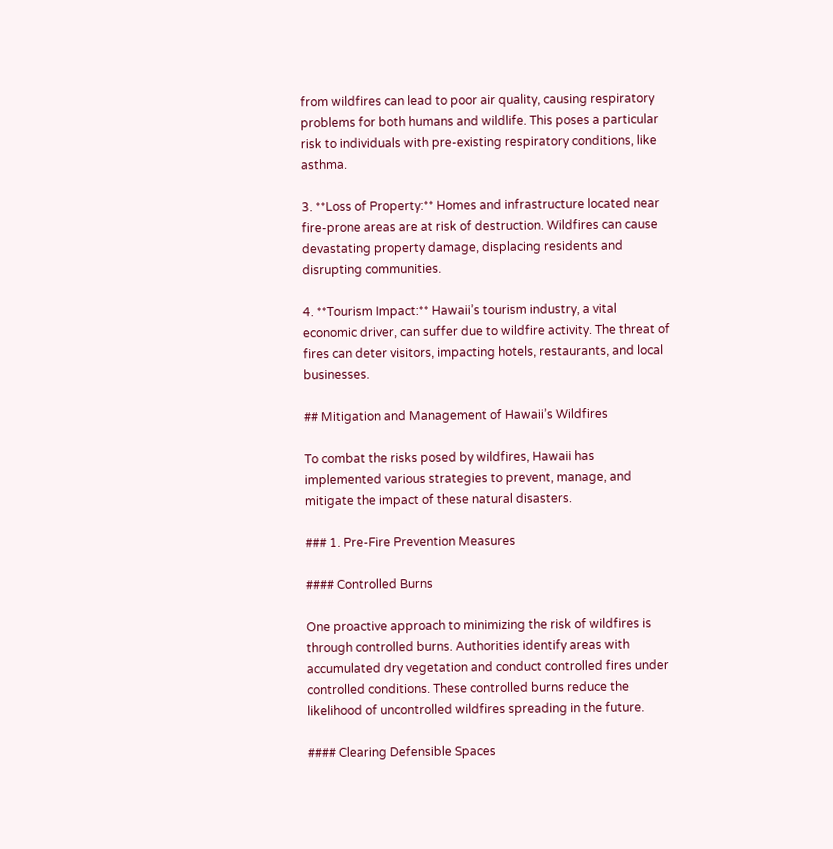from wildfires can lead to poor air quality, causing respiratory problems for both humans and wildlife. This poses a particular risk to individuals with pre-existing respiratory conditions, like asthma.

3. **Loss of Property:** Homes and infrastructure located near fire-prone areas are at risk of destruction. Wildfires can cause devastating property damage, displacing residents and disrupting communities.

4. **Tourism Impact:** Hawaii’s tourism industry, a vital economic driver, can suffer due to wildfire activity. The threat of fires can deter visitors, impacting hotels, restaurants, and local businesses.

## Mitigation and Management of Hawaii’s Wildfires

To combat the risks posed by wildfires, Hawaii has implemented various strategies to prevent, manage, and mitigate the impact of these natural disasters.

### 1. Pre-Fire Prevention Measures

#### Controlled Burns

One proactive approach to minimizing the risk of wildfires is through controlled burns. Authorities identify areas with accumulated dry vegetation and conduct controlled fires under controlled conditions. These controlled burns reduce the likelihood of uncontrolled wildfires spreading in the future.

#### Clearing Defensible Spaces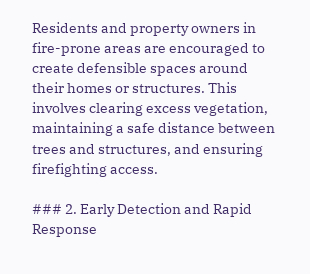Residents and property owners in fire-prone areas are encouraged to create defensible spaces around their homes or structures. This involves clearing excess vegetation, maintaining a safe distance between trees and structures, and ensuring firefighting access.

### 2. Early Detection and Rapid Response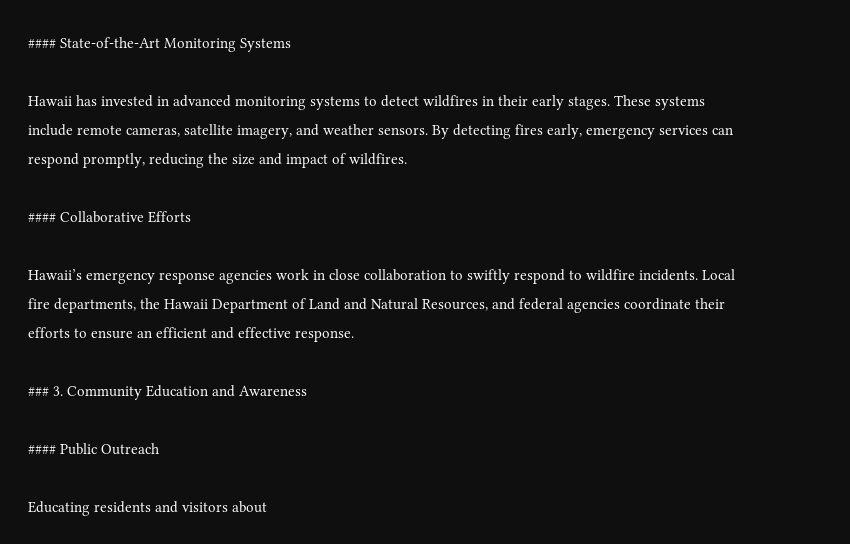#### State-of-the-Art Monitoring Systems

Hawaii has invested in advanced monitoring systems to detect wildfires in their early stages. These systems include remote cameras, satellite imagery, and weather sensors. By detecting fires early, emergency services can respond promptly, reducing the size and impact of wildfires.

#### Collaborative Efforts

Hawaii’s emergency response agencies work in close collaboration to swiftly respond to wildfire incidents. Local fire departments, the Hawaii Department of Land and Natural Resources, and federal agencies coordinate their efforts to ensure an efficient and effective response.

### 3. Community Education and Awareness

#### Public Outreach

Educating residents and visitors about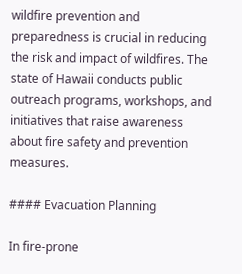wildfire prevention and preparedness is crucial in reducing the risk and impact of wildfires. The state of Hawaii conducts public outreach programs, workshops, and initiatives that raise awareness about fire safety and prevention measures.

#### Evacuation Planning

In fire-prone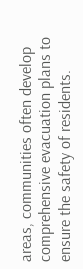areas, communities often develop comprehensive evacuation plans to ensure the safety of residents.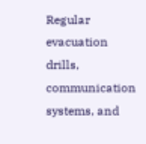Regular evacuation drills, communication systems, and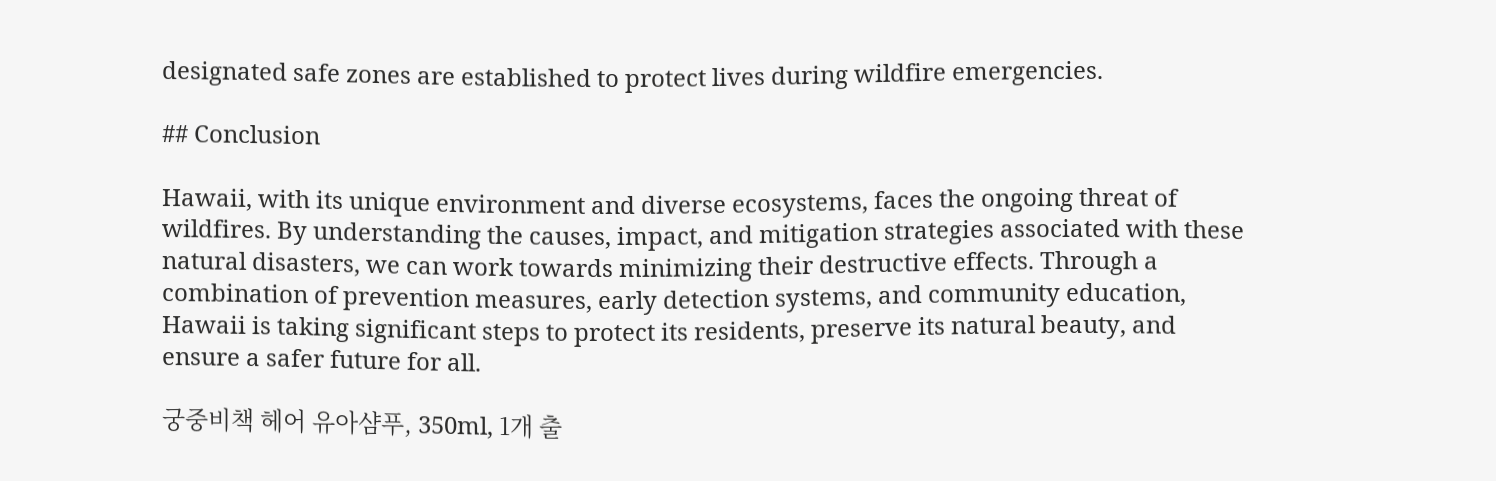designated safe zones are established to protect lives during wildfire emergencies.

## Conclusion

Hawaii, with its unique environment and diverse ecosystems, faces the ongoing threat of wildfires. By understanding the causes, impact, and mitigation strategies associated with these natural disasters, we can work towards minimizing their destructive effects. Through a combination of prevention measures, early detection systems, and community education, Hawaii is taking significant steps to protect its residents, preserve its natural beauty, and ensure a safer future for all.

궁중비책 헤어 유아샴푸, 350ml, 1개 출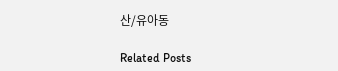산/유아동

Related Posts